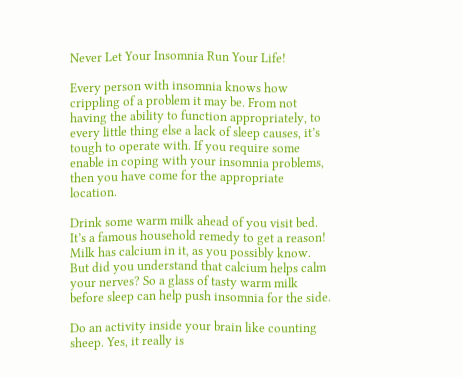Never Let Your Insomnia Run Your Life!

Every person with insomnia knows how crippling of a problem it may be. From not having the ability to function appropriately, to every little thing else a lack of sleep causes, it’s tough to operate with. If you require some enable in coping with your insomnia problems, then you have come for the appropriate location.

Drink some warm milk ahead of you visit bed. It’s a famous household remedy to get a reason! Milk has calcium in it, as you possibly know. But did you understand that calcium helps calm your nerves? So a glass of tasty warm milk before sleep can help push insomnia for the side.

Do an activity inside your brain like counting sheep. Yes, it really is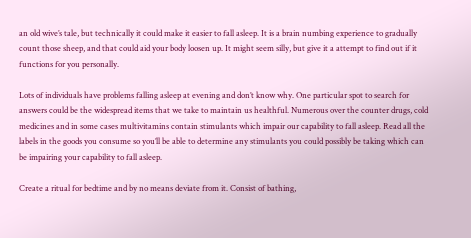an old wive’s tale, but technically it could make it easier to fall asleep. It is a brain numbing experience to gradually count those sheep, and that could aid your body loosen up. It might seem silly, but give it a attempt to find out if it functions for you personally.

Lots of individuals have problems falling asleep at evening and don’t know why. One particular spot to search for answers could be the widespread items that we take to maintain us healthful. Numerous over the counter drugs, cold medicines and in some cases multivitamins contain stimulants which impair our capability to fall asleep. Read all the labels in the goods you consume so you’ll be able to determine any stimulants you could possibly be taking which can be impairing your capability to fall asleep.

Create a ritual for bedtime and by no means deviate from it. Consist of bathing,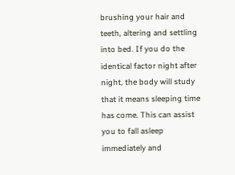brushing your hair and teeth, altering and settling into bed. If you do the identical factor night after night, the body will study that it means sleeping time has come. This can assist you to fall asleep immediately and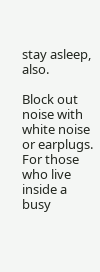stay asleep, also.

Block out noise with white noise or earplugs. For those who live inside a busy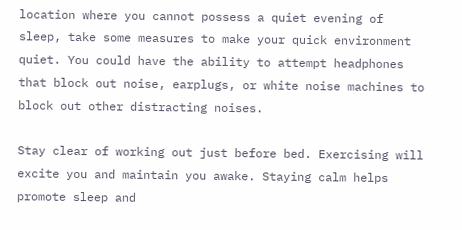location where you cannot possess a quiet evening of sleep, take some measures to make your quick environment quiet. You could have the ability to attempt headphones that block out noise, earplugs, or white noise machines to block out other distracting noises.

Stay clear of working out just before bed. Exercising will excite you and maintain you awake. Staying calm helps promote sleep and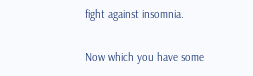fight against insomnia.

Now which you have some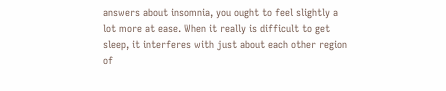answers about insomnia, you ought to feel slightly a lot more at ease. When it really is difficult to get sleep, it interferes with just about each other region of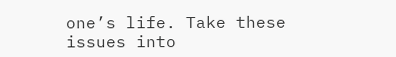one’s life. Take these issues into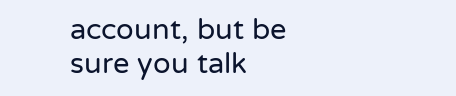account, but be sure you talk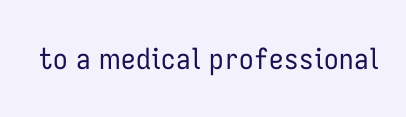to a medical professional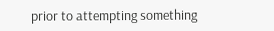prior to attempting something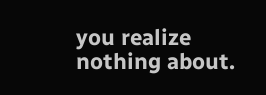you realize nothing about.